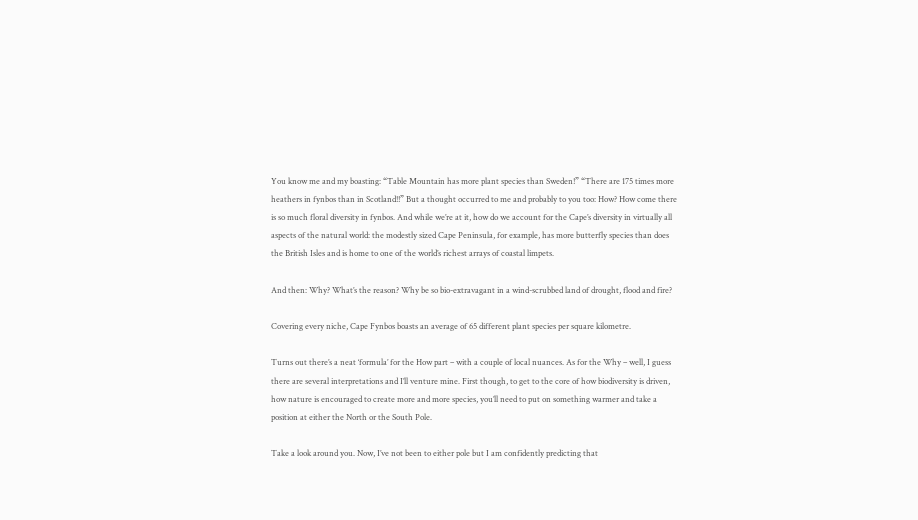You know me and my boasting: “Table Mountain has more plant species than Sweden!” “There are 175 times more heathers in fynbos than in Scotland!!” But a thought occurred to me and probably to you too: How? How come there is so much floral diversity in fynbos. And while we’re at it, how do we account for the Cape’s diversity in virtually all aspects of the natural world: the modestly sized Cape Peninsula, for example, has more butterfly species than does the British Isles and is home to one of the world’s richest arrays of coastal limpets.

And then: Why? What’s the reason? Why be so bio-extravagant in a wind-scrubbed land of drought, flood and fire?

Covering every niche, Cape Fynbos boasts an average of 65 different plant species per square kilometre.

Turns out there’s a neat ‘formula’ for the How part – with a couple of local nuances. As for the Why – well, I guess there are several interpretations and I’ll venture mine. First though, to get to the core of how biodiversity is driven, how nature is encouraged to create more and more species, you’ll need to put on something warmer and take a position at either the North or the South Pole.

Take a look around you. Now, I’ve not been to either pole but I am confidently predicting that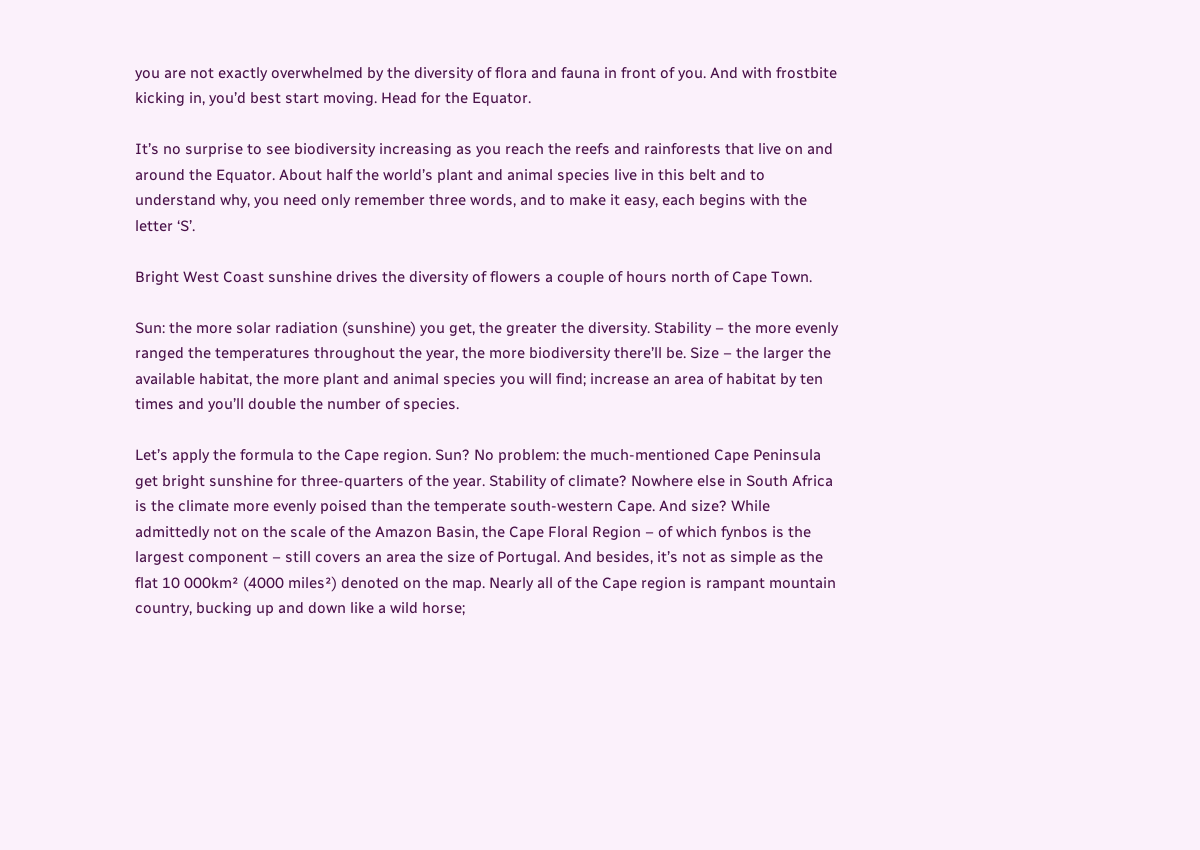you are not exactly overwhelmed by the diversity of flora and fauna in front of you. And with frostbite kicking in, you’d best start moving. Head for the Equator.

It’s no surprise to see biodiversity increasing as you reach the reefs and rainforests that live on and around the Equator. About half the world’s plant and animal species live in this belt and to understand why, you need only remember three words, and to make it easy, each begins with the letter ‘S’.

Bright West Coast sunshine drives the diversity of flowers a couple of hours north of Cape Town.

Sun: the more solar radiation (sunshine) you get, the greater the diversity. Stability – the more evenly ranged the temperatures throughout the year, the more biodiversity there’ll be. Size – the larger the available habitat, the more plant and animal species you will find; increase an area of habitat by ten times and you’ll double the number of species.

Let’s apply the formula to the Cape region. Sun? No problem: the much-mentioned Cape Peninsula get bright sunshine for three-quarters of the year. Stability of climate? Nowhere else in South Africa is the climate more evenly poised than the temperate south-western Cape. And size? While admittedly not on the scale of the Amazon Basin, the Cape Floral Region – of which fynbos is the largest component – still covers an area the size of Portugal. And besides, it’s not as simple as the flat 10 000km² (4000 miles²) denoted on the map. Nearly all of the Cape region is rampant mountain country, bucking up and down like a wild horse;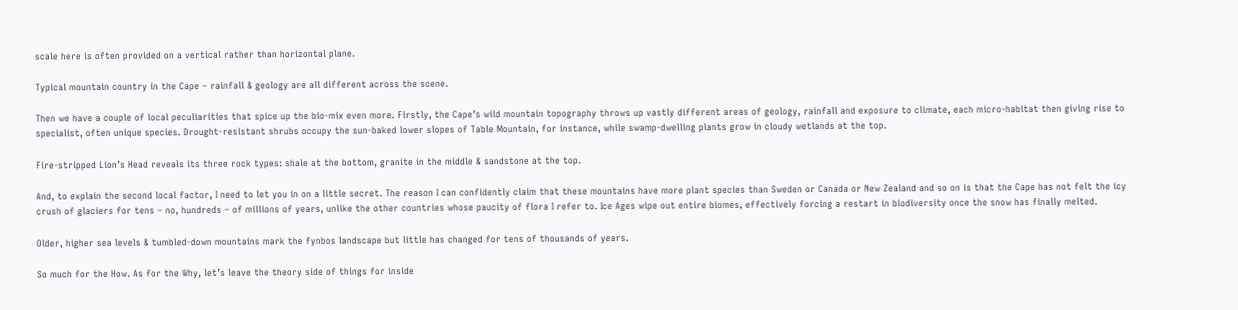scale here is often provided on a vertical rather than horizontal plane.

Typical mountain country in the Cape – rainfall & geology are all different across the scene.

Then we have a couple of local peculiarities that spice up the bio-mix even more. Firstly, the Cape’s wild mountain topography throws up vastly different areas of geology, rainfall and exposure to climate, each micro-habitat then giving rise to specialist, often unique species. Drought-resistant shrubs occupy the sun-baked lower slopes of Table Mountain, for instance, while swamp-dwelling plants grow in cloudy wetlands at the top.

Fire-stripped Lion’s Head reveals its three rock types: shale at the bottom, granite in the middle & sandstone at the top.

And, to explain the second local factor, I need to let you in on a little secret. The reason I can confidently claim that these mountains have more plant species than Sweden or Canada or New Zealand and so on is that the Cape has not felt the icy crush of glaciers for tens – no, hundreds – of millions of years, unlike the other countries whose paucity of flora I refer to. Ice Ages wipe out entire biomes, effectively forcing a restart in biodiversity once the snow has finally melted.

Older, higher sea levels & tumbled-down mountains mark the fynbos landscape but little has changed for tens of thousands of years.

So much for the How. As for the Why, let’s leave the theory side of things for inside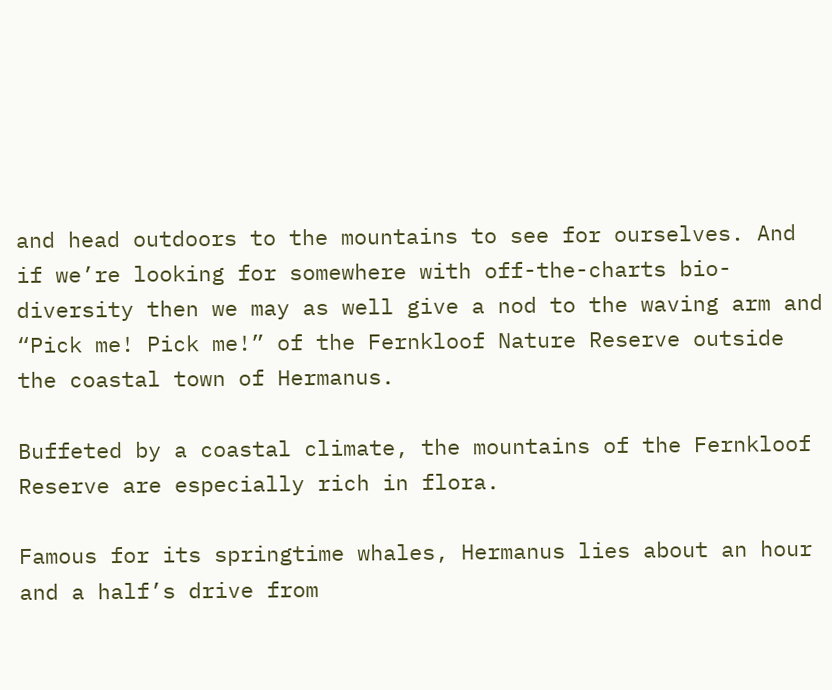and head outdoors to the mountains to see for ourselves. And if we’re looking for somewhere with off-the-charts bio-diversity then we may as well give a nod to the waving arm and “Pick me! Pick me!” of the Fernkloof Nature Reserve outside the coastal town of Hermanus.

Buffeted by a coastal climate, the mountains of the Fernkloof Reserve are especially rich in flora.

Famous for its springtime whales, Hermanus lies about an hour and a half’s drive from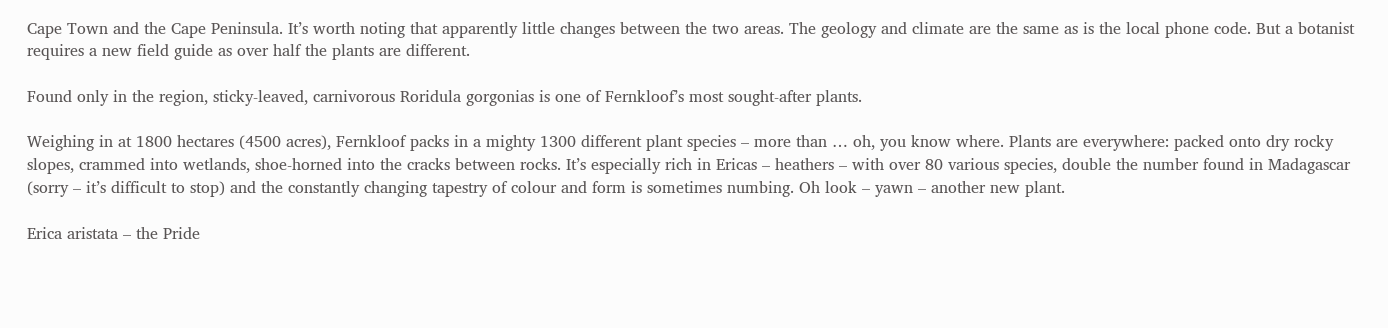Cape Town and the Cape Peninsula. It’s worth noting that apparently little changes between the two areas. The geology and climate are the same as is the local phone code. But a botanist requires a new field guide as over half the plants are different.

Found only in the region, sticky-leaved, carnivorous Roridula gorgonias is one of Fernkloof’s most sought-after plants.

Weighing in at 1800 hectares (4500 acres), Fernkloof packs in a mighty 1300 different plant species – more than … oh, you know where. Plants are everywhere: packed onto dry rocky slopes, crammed into wetlands, shoe-horned into the cracks between rocks. It’s especially rich in Ericas – heathers – with over 80 various species, double the number found in Madagascar (sorry – it’s difficult to stop) and the constantly changing tapestry of colour and form is sometimes numbing. Oh look – yawn – another new plant.

Erica aristata – the Pride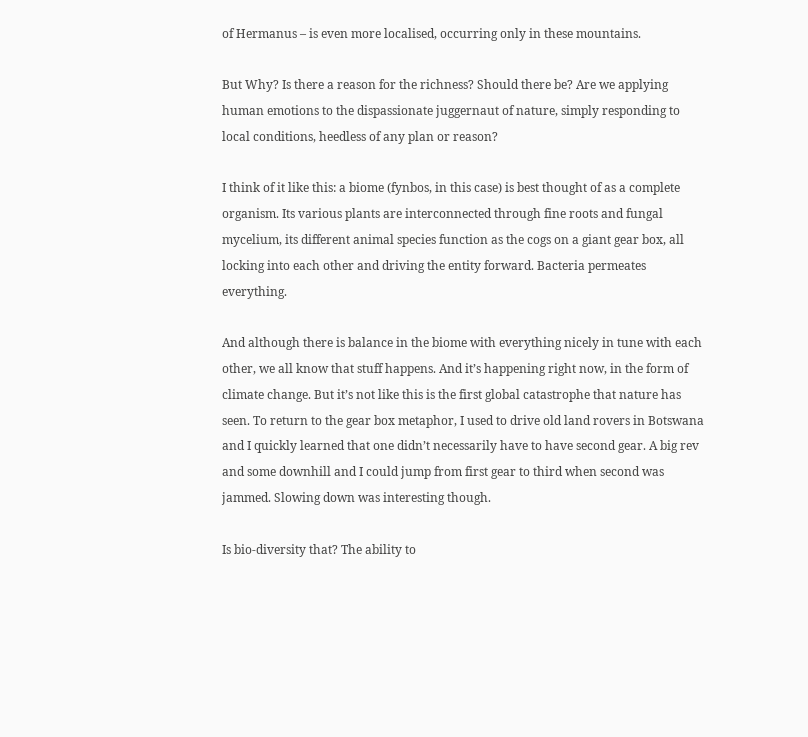of Hermanus – is even more localised, occurring only in these mountains.

But Why? Is there a reason for the richness? Should there be? Are we applying human emotions to the dispassionate juggernaut of nature, simply responding to local conditions, heedless of any plan or reason?

I think of it like this: a biome (fynbos, in this case) is best thought of as a complete organism. Its various plants are interconnected through fine roots and fungal mycelium, its different animal species function as the cogs on a giant gear box, all locking into each other and driving the entity forward. Bacteria permeates everything.

And although there is balance in the biome with everything nicely in tune with each other, we all know that stuff happens. And it’s happening right now, in the form of climate change. But it’s not like this is the first global catastrophe that nature has seen. To return to the gear box metaphor, I used to drive old land rovers in Botswana and I quickly learned that one didn’t necessarily have to have second gear. A big rev and some downhill and I could jump from first gear to third when second was jammed. Slowing down was interesting though.

Is bio-diversity that? The ability to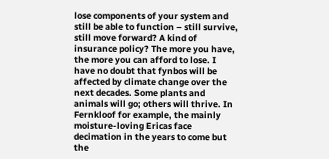lose components of your system and still be able to function – still survive, still move forward? A kind of insurance policy? The more you have, the more you can afford to lose. I have no doubt that fynbos will be affected by climate change over the next decades. Some plants and animals will go; others will thrive. In Fernkloof for example, the mainly moisture-loving Ericas face decimation in the years to come but the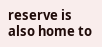reserve is also home to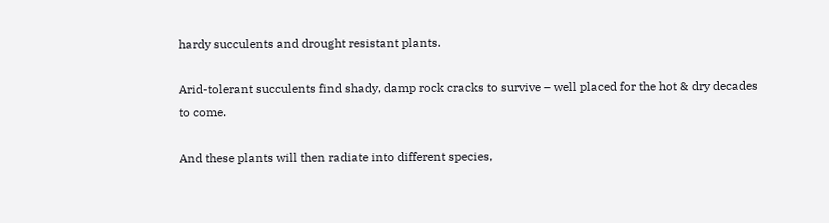hardy succulents and drought resistant plants.

Arid-tolerant succulents find shady, damp rock cracks to survive – well placed for the hot & dry decades to come.

And these plants will then radiate into different species,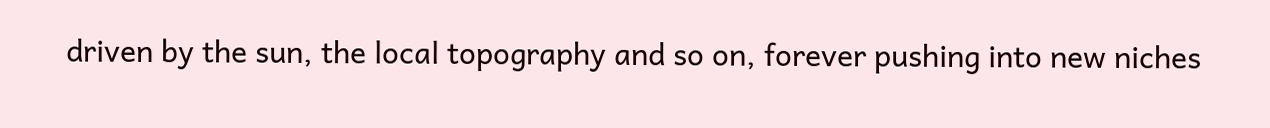driven by the sun, the local topography and so on, forever pushing into new niches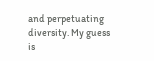and perpetuating diversity. My guess is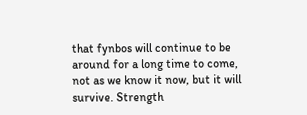that fynbos will continue to be around for a long time to come, not as we know it now, but it will survive. Strength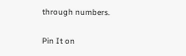through numbers.

Pin It on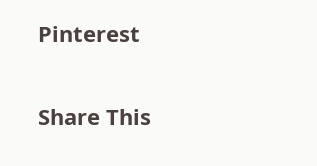Pinterest

Share This